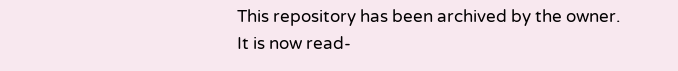This repository has been archived by the owner. It is now read-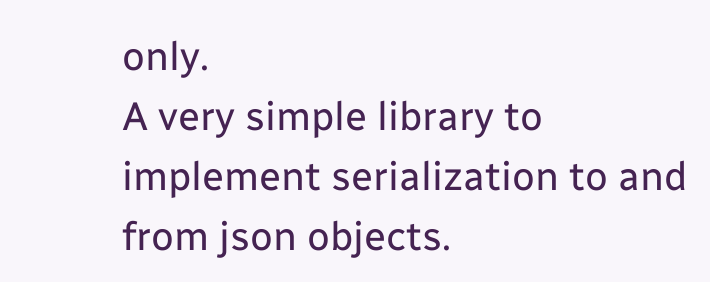only.
A very simple library to implement serialization to and from json objects.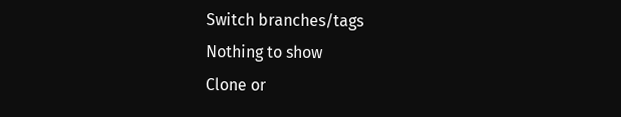Switch branches/tags
Nothing to show
Clone or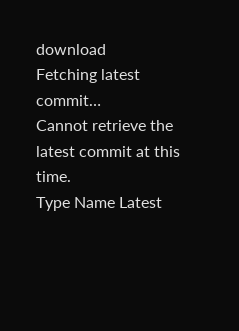download
Fetching latest commit…
Cannot retrieve the latest commit at this time.
Type Name Latest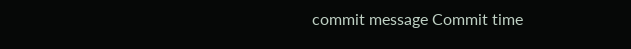commit message Commit time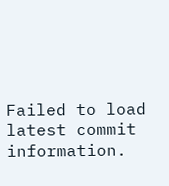Failed to load latest commit information.